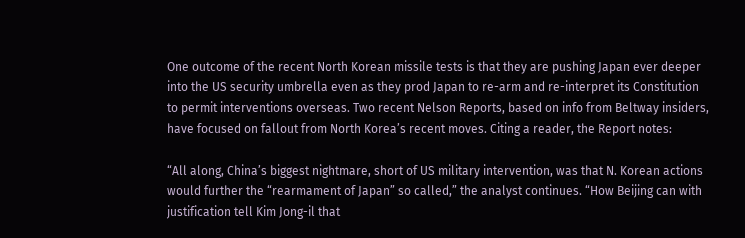One outcome of the recent North Korean missile tests is that they are pushing Japan ever deeper into the US security umbrella even as they prod Japan to re-arm and re-interpret its Constitution to permit interventions overseas. Two recent Nelson Reports, based on info from Beltway insiders, have focused on fallout from North Korea’s recent moves. Citing a reader, the Report notes:

“All along, China’s biggest nightmare, short of US military intervention, was that N. Korean actions would further the “rearmament of Japan” so called,” the analyst continues. “How Beijing can with justification tell Kim Jong-il that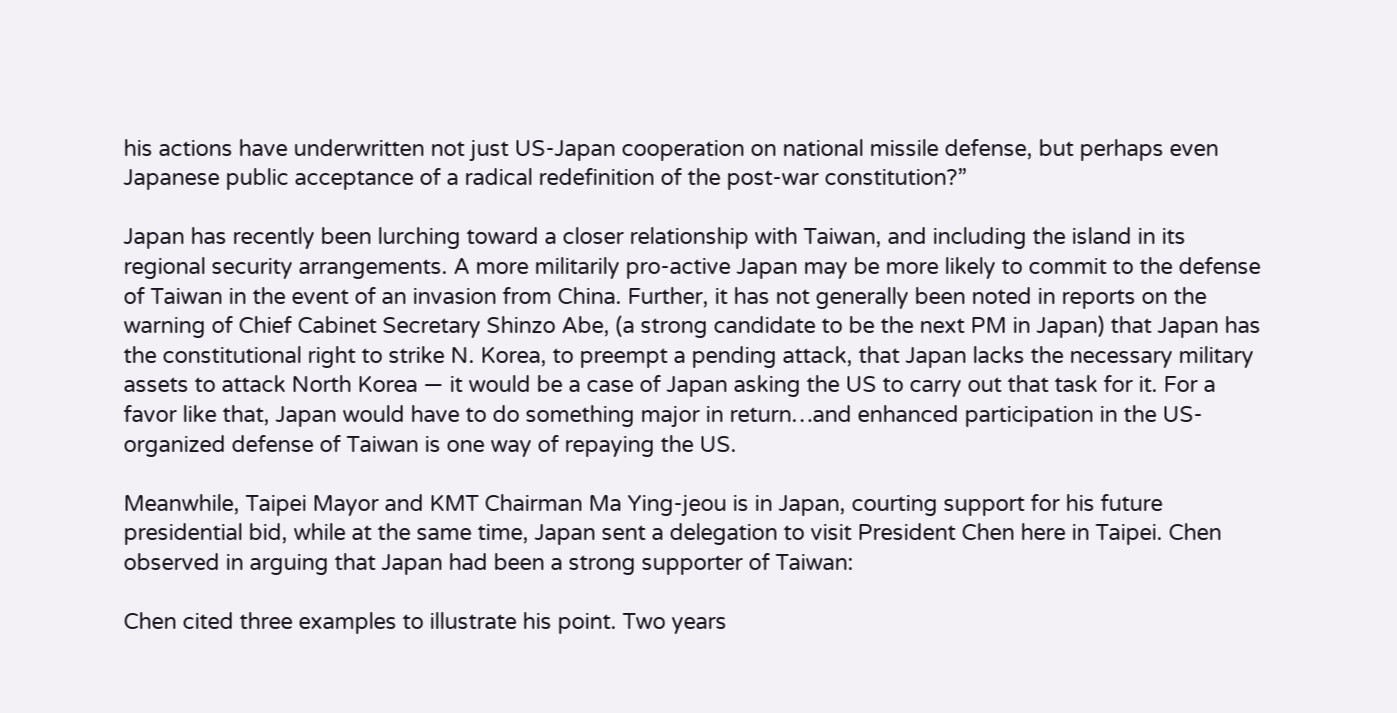his actions have underwritten not just US-Japan cooperation on national missile defense, but perhaps even Japanese public acceptance of a radical redefinition of the post-war constitution?”

Japan has recently been lurching toward a closer relationship with Taiwan, and including the island in its regional security arrangements. A more militarily pro-active Japan may be more likely to commit to the defense of Taiwan in the event of an invasion from China. Further, it has not generally been noted in reports on the warning of Chief Cabinet Secretary Shinzo Abe, (a strong candidate to be the next PM in Japan) that Japan has the constitutional right to strike N. Korea, to preempt a pending attack, that Japan lacks the necessary military assets to attack North Korea — it would be a case of Japan asking the US to carry out that task for it. For a favor like that, Japan would have to do something major in return…and enhanced participation in the US-organized defense of Taiwan is one way of repaying the US.

Meanwhile, Taipei Mayor and KMT Chairman Ma Ying-jeou is in Japan, courting support for his future presidential bid, while at the same time, Japan sent a delegation to visit President Chen here in Taipei. Chen observed in arguing that Japan had been a strong supporter of Taiwan:

Chen cited three examples to illustrate his point. Two years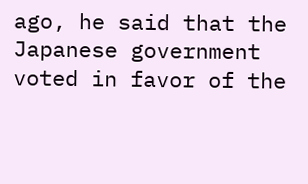ago, he said that the Japanese government voted in favor of the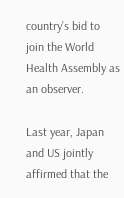country’s bid to join the World Health Assembly as an observer.

Last year, Japan and US jointly affirmed that the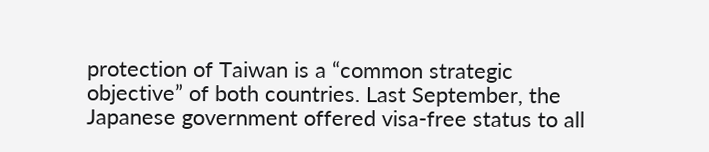protection of Taiwan is a “common strategic objective” of both countries. Last September, the Japanese government offered visa-free status to all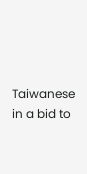Taiwanese in a bid to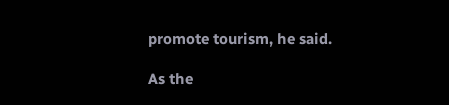promote tourism, he said.

As the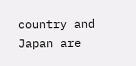country and Japan are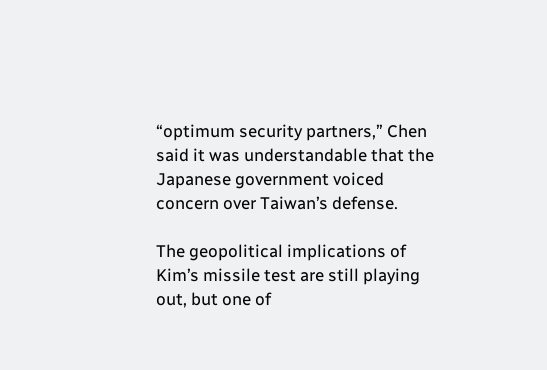“optimum security partners,” Chen said it was understandable that the Japanese government voiced concern over Taiwan’s defense.

The geopolitical implications of Kim’s missile test are still playing out, but one of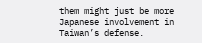them might just be more Japanese involvement in Taiwan’s defense.